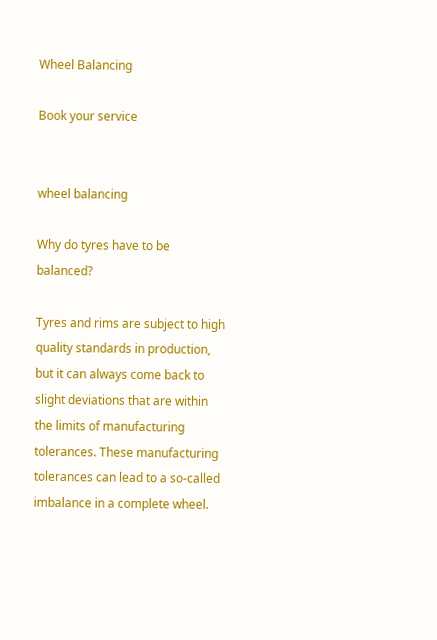Wheel Balancing

Book your service


wheel balancing

Why do tyres have to be balanced?

Tyres and rims are subject to high quality standards in production, but it can always come back to slight deviations that are within the limits of manufacturing tolerances. These manufacturing tolerances can lead to a so-called imbalance in a complete wheel.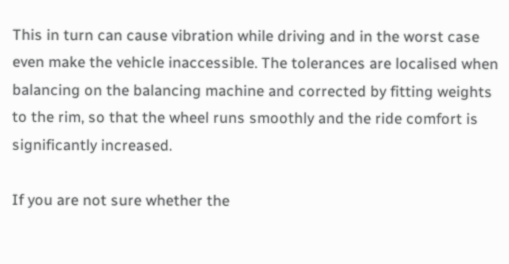This in turn can cause vibration while driving and in the worst case even make the vehicle inaccessible. The tolerances are localised when balancing on the balancing machine and corrected by fitting weights to the rim, so that the wheel runs smoothly and the ride comfort is significantly increased.

If you are not sure whether the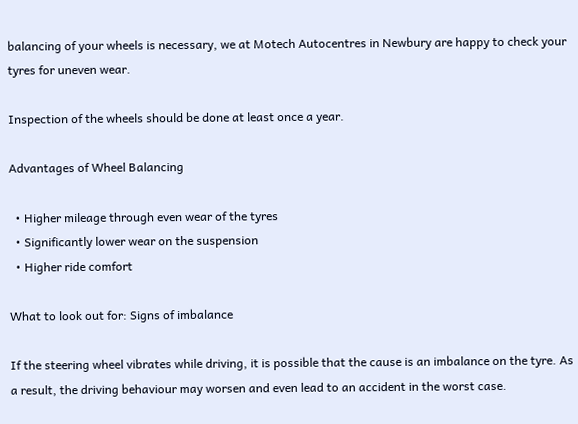balancing of your wheels is necessary, we at Motech Autocentres in Newbury are happy to check your tyres for uneven wear.

Inspection of the wheels should be done at least once a year.

Advantages of Wheel Balancing

  • Higher mileage through even wear of the tyres
  • Significantly lower wear on the suspension
  • Higher ride comfort

What to look out for: Signs of imbalance

If the steering wheel vibrates while driving, it is possible that the cause is an imbalance on the tyre. As a result, the driving behaviour may worsen and even lead to an accident in the worst case.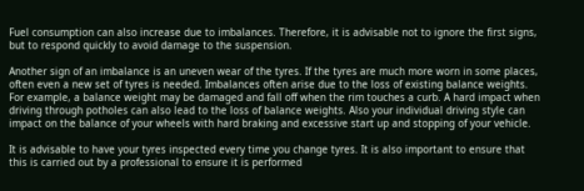Fuel consumption can also increase due to imbalances. Therefore, it is advisable not to ignore the first signs, but to respond quickly to avoid damage to the suspension.

Another sign of an imbalance is an uneven wear of the tyres. If the tyres are much more worn in some places, often even a new set of tyres is needed. Imbalances often arise due to the loss of existing balance weights. For example, a balance weight may be damaged and fall off when the rim touches a curb. A hard impact when driving through potholes can also lead to the loss of balance weights. Also your individual driving style can impact on the balance of your wheels with hard braking and excessive start up and stopping of your vehicle.

It is advisable to have your tyres inspected every time you change tyres. It is also important to ensure that this is carried out by a professional to ensure it is performed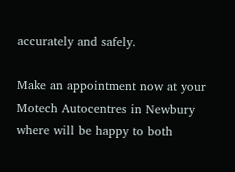accurately and safely.

Make an appointment now at your Motech Autocentres in Newbury where will be happy to both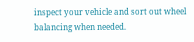inspect your vehicle and sort out wheel balancing when needed.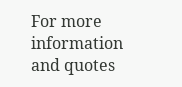For more information and quotes